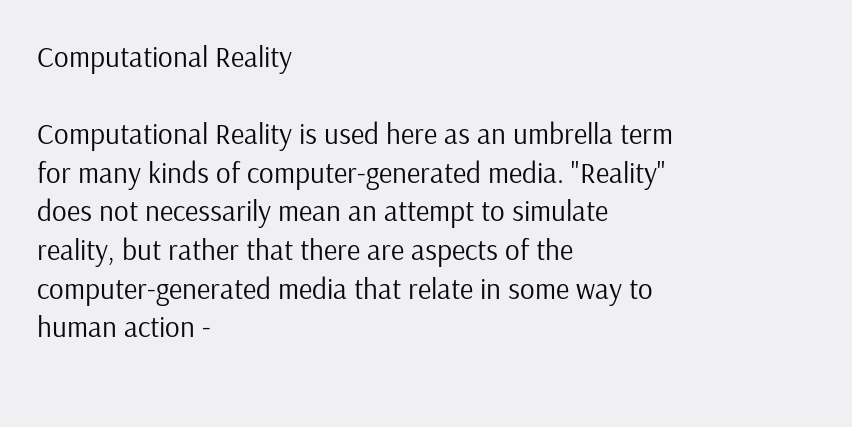Computational Reality

Computational Reality is used here as an umbrella term for many kinds of computer-generated media. "Reality" does not necessarily mean an attempt to simulate reality, but rather that there are aspects of the computer-generated media that relate in some way to human action -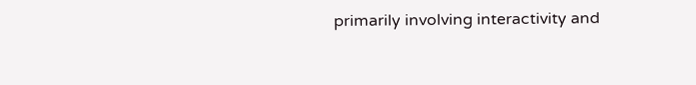primarily involving interactivity and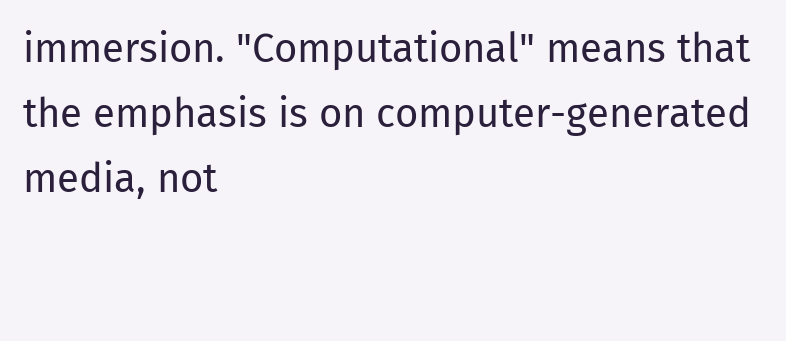immersion. "Computational" means that the emphasis is on computer-generated media, not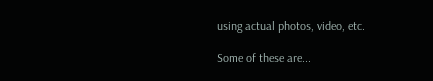using actual photos, video, etc.

Some of these are...